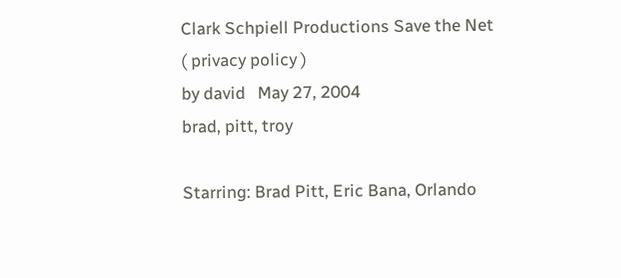Clark Schpiell Productions Save the Net
( privacy policy )
by david   May 27, 2004
brad, pitt, troy

Starring: Brad Pitt, Eric Bana, Orlando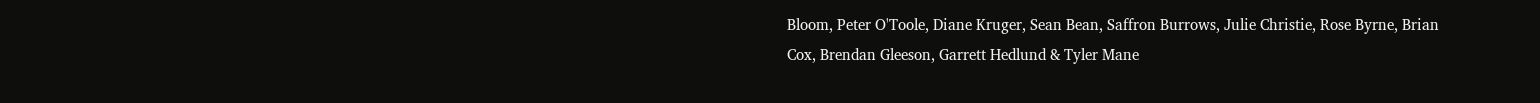Bloom, Peter O'Toole, Diane Kruger, Sean Bean, Saffron Burrows, Julie Christie, Rose Byrne, Brian Cox, Brendan Gleeson, Garrett Hedlund & Tyler Mane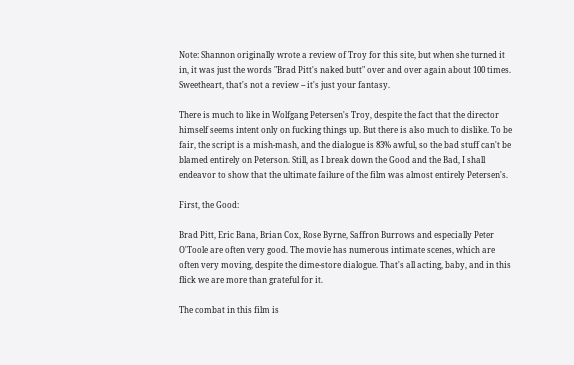Note: Shannon originally wrote a review of Troy for this site, but when she turned it in, it was just the words "Brad Pitt's naked butt" over and over again about 100 times. Sweetheart, that's not a review -- it's just your fantasy.

There is much to like in Wolfgang Petersen's Troy, despite the fact that the director himself seems intent only on fucking things up. But there is also much to dislike. To be fair, the script is a mish-mash, and the dialogue is 83% awful, so the bad stuff can't be blamed entirely on Peterson. Still, as I break down the Good and the Bad, I shall endeavor to show that the ultimate failure of the film was almost entirely Petersen's.

First, the Good:

Brad Pitt, Eric Bana, Brian Cox, Rose Byrne, Saffron Burrows and especially Peter O'Toole are often very good. The movie has numerous intimate scenes, which are often very moving, despite the dime-store dialogue. That's all acting, baby, and in this flick we are more than grateful for it.

The combat in this film is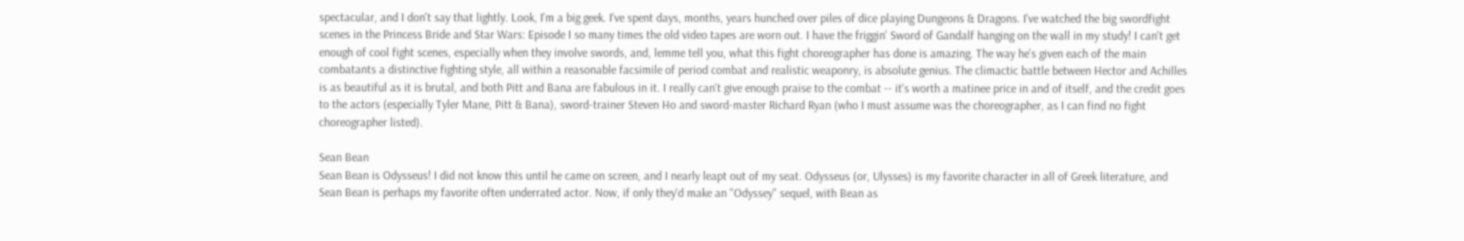spectacular, and I don't say that lightly. Look, I'm a big geek. I've spent days, months, years hunched over piles of dice playing Dungeons & Dragons. I've watched the big swordfight scenes in the Princess Bride and Star Wars: Episode I so many times the old video tapes are worn out. I have the friggin' Sword of Gandalf hanging on the wall in my study! I can't get enough of cool fight scenes, especially when they involve swords, and, lemme tell you, what this fight choreographer has done is amazing. The way he's given each of the main combatants a distinctive fighting style, all within a reasonable facsimile of period combat and realistic weaponry, is absolute genius. The climactic battle between Hector and Achilles is as beautiful as it is brutal, and both Pitt and Bana are fabulous in it. I really can't give enough praise to the combat -- it's worth a matinee price in and of itself, and the credit goes to the actors (especially Tyler Mane, Pitt & Bana), sword-trainer Steven Ho and sword-master Richard Ryan (who I must assume was the choreographer, as I can find no fight choreographer listed).

Sean Bean
Sean Bean is Odysseus! I did not know this until he came on screen, and I nearly leapt out of my seat. Odysseus (or, Ulysses) is my favorite character in all of Greek literature, and Sean Bean is perhaps my favorite often underrated actor. Now, if only they'd make an "Odyssey" sequel, with Bean as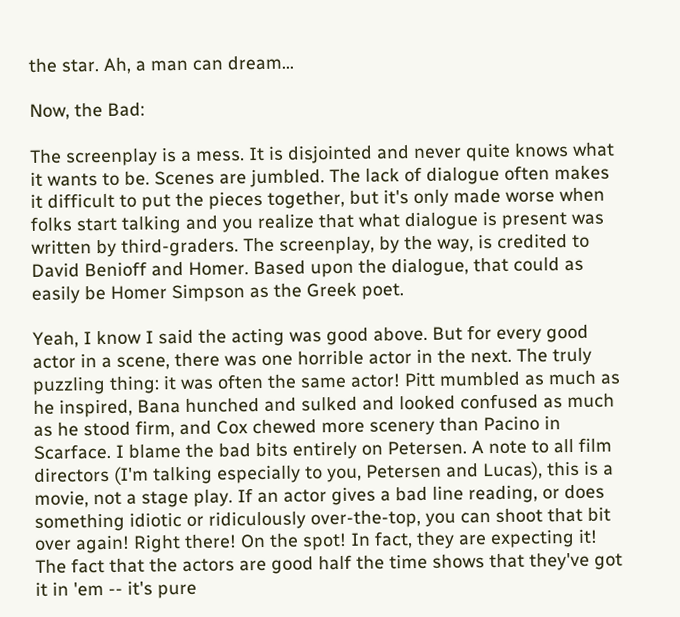the star. Ah, a man can dream...

Now, the Bad:

The screenplay is a mess. It is disjointed and never quite knows what it wants to be. Scenes are jumbled. The lack of dialogue often makes it difficult to put the pieces together, but it's only made worse when folks start talking and you realize that what dialogue is present was written by third-graders. The screenplay, by the way, is credited to David Benioff and Homer. Based upon the dialogue, that could as easily be Homer Simpson as the Greek poet.

Yeah, I know I said the acting was good above. But for every good actor in a scene, there was one horrible actor in the next. The truly puzzling thing: it was often the same actor! Pitt mumbled as much as he inspired, Bana hunched and sulked and looked confused as much as he stood firm, and Cox chewed more scenery than Pacino in Scarface. I blame the bad bits entirely on Petersen. A note to all film directors (I'm talking especially to you, Petersen and Lucas), this is a movie, not a stage play. If an actor gives a bad line reading, or does something idiotic or ridiculously over-the-top, you can shoot that bit over again! Right there! On the spot! In fact, they are expecting it! The fact that the actors are good half the time shows that they've got it in 'em -- it's pure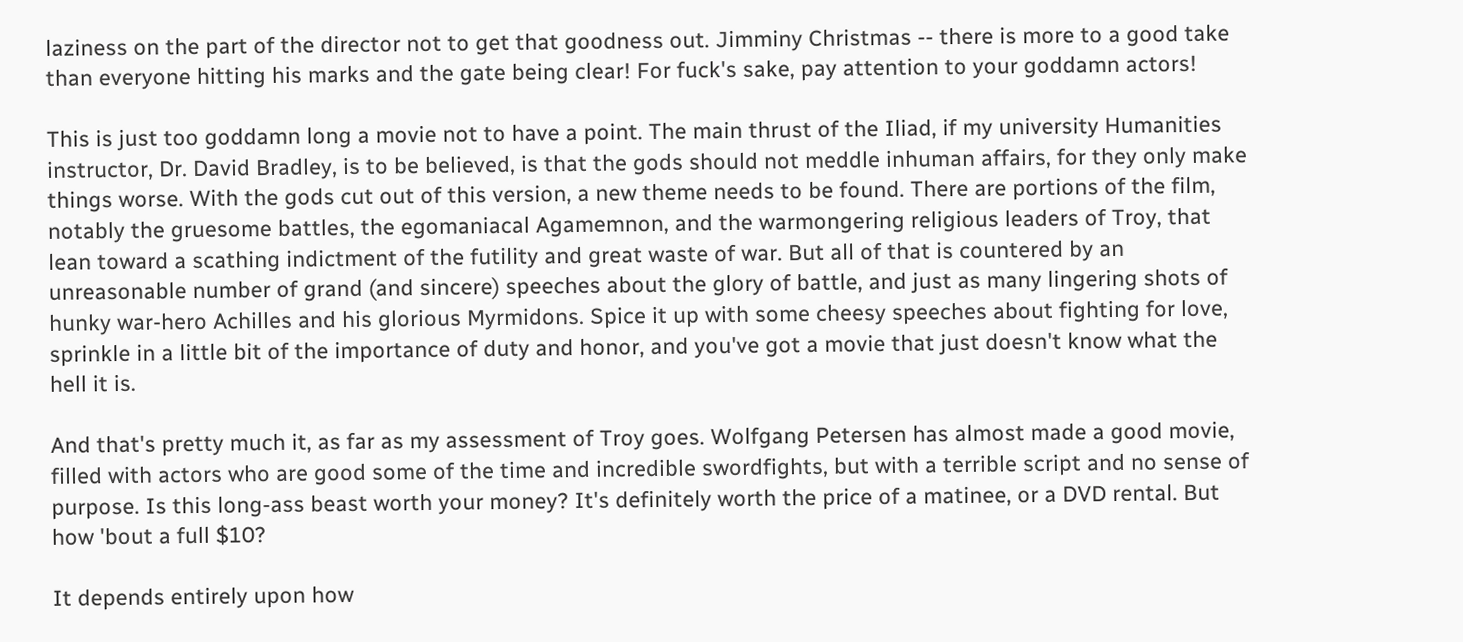laziness on the part of the director not to get that goodness out. Jimminy Christmas -- there is more to a good take than everyone hitting his marks and the gate being clear! For fuck's sake, pay attention to your goddamn actors!

This is just too goddamn long a movie not to have a point. The main thrust of the Iliad, if my university Humanities instructor, Dr. David Bradley, is to be believed, is that the gods should not meddle inhuman affairs, for they only make things worse. With the gods cut out of this version, a new theme needs to be found. There are portions of the film, notably the gruesome battles, the egomaniacal Agamemnon, and the warmongering religious leaders of Troy, that lean toward a scathing indictment of the futility and great waste of war. But all of that is countered by an unreasonable number of grand (and sincere) speeches about the glory of battle, and just as many lingering shots of hunky war-hero Achilles and his glorious Myrmidons. Spice it up with some cheesy speeches about fighting for love, sprinkle in a little bit of the importance of duty and honor, and you've got a movie that just doesn't know what the hell it is.

And that's pretty much it, as far as my assessment of Troy goes. Wolfgang Petersen has almost made a good movie, filled with actors who are good some of the time and incredible swordfights, but with a terrible script and no sense of purpose. Is this long-ass beast worth your money? It's definitely worth the price of a matinee, or a DVD rental. But how 'bout a full $10?

It depends entirely upon how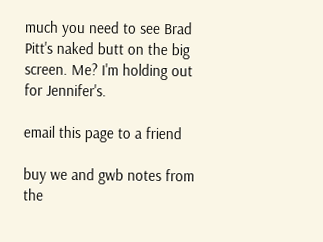much you need to see Brad Pitt's naked butt on the big screen. Me? I'm holding out for Jennifer's.

email this page to a friend

buy we and gwb notes from the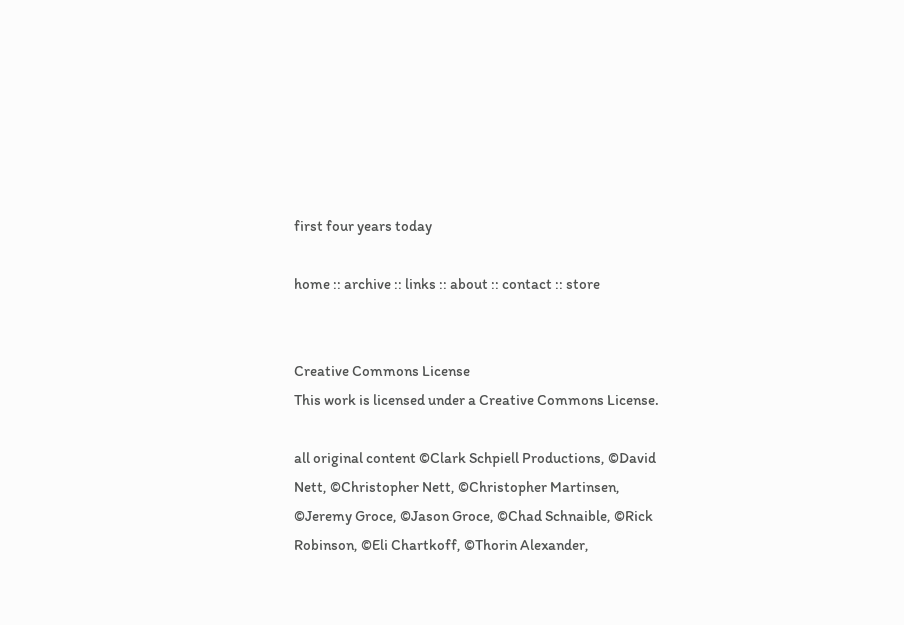first four years today

home :: archive :: links :: about :: contact :: store


Creative Commons License
This work is licensed under a Creative Commons License.

all original content ©Clark Schpiell Productions, ©David Nett, ©Christopher Nett, ©Christopher Martinsen, ©Jeremy Groce, ©Jason Groce, ©Chad Schnaible, ©Rick Robinson, ©Eli Chartkoff, ©Thorin Alexander,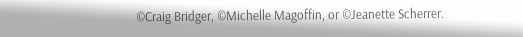©Craig Bridger, ©Michelle Magoffin, or ©Jeanette Scherrer.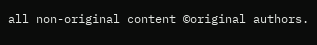all non-original content ©original authors.